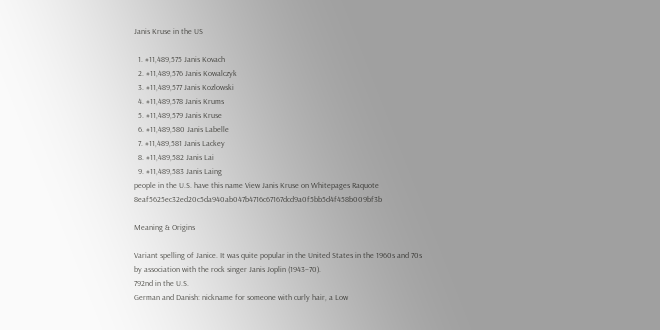Janis Kruse in the US

  1. #11,489,575 Janis Kovach
  2. #11,489,576 Janis Kowalczyk
  3. #11,489,577 Janis Kozlowski
  4. #11,489,578 Janis Krums
  5. #11,489,579 Janis Kruse
  6. #11,489,580 Janis Labelle
  7. #11,489,581 Janis Lackey
  8. #11,489,582 Janis Lai
  9. #11,489,583 Janis Laing
people in the U.S. have this name View Janis Kruse on Whitepages Raquote 8eaf5625ec32ed20c5da940ab047b4716c67167dcd9a0f5bb5d4f458b009bf3b

Meaning & Origins

Variant spelling of Janice. It was quite popular in the United States in the 1960s and 70s by association with the rock singer Janis Joplin (1943–70).
792nd in the U.S.
German and Danish: nickname for someone with curly hair, a Low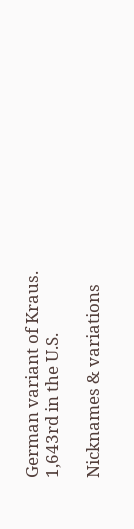German variant of Kraus.
1,643rd in the U.S.

Nicknames & variations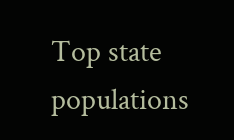Top state populations